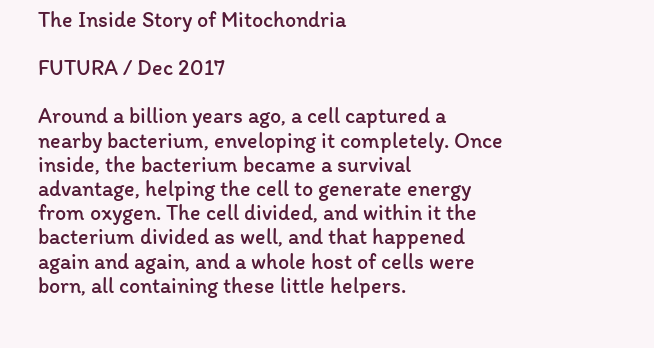The Inside Story of Mitochondria

FUTURA / Dec 2017

Around a billion years ago, a cell captured a nearby bacterium, enveloping it completely. Once inside, the bacterium became a survival advantage, helping the cell to generate energy from oxygen. The cell divided, and within it the bacterium divided as well, and that happened again and again, and a whole host of cells were born, all containing these little helpers.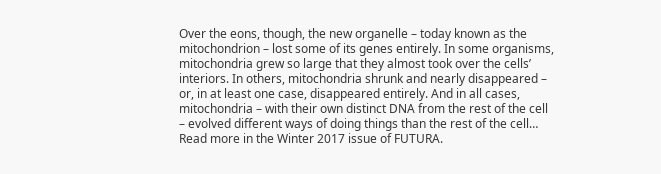Over the eons, though, the new organelle – today known as the mitochondrion – lost some of its genes entirely. In some organisms, mitochondria grew so large that they almost took over the cells’ interiors. In others, mitochondria shrunk and nearly disappeared – or, in at least one case, disappeared entirely. And in all cases, mitochondria – with their own distinct DNA from the rest of the cell – evolved different ways of doing things than the rest of the cell… Read more in the Winter 2017 issue of FUTURA.